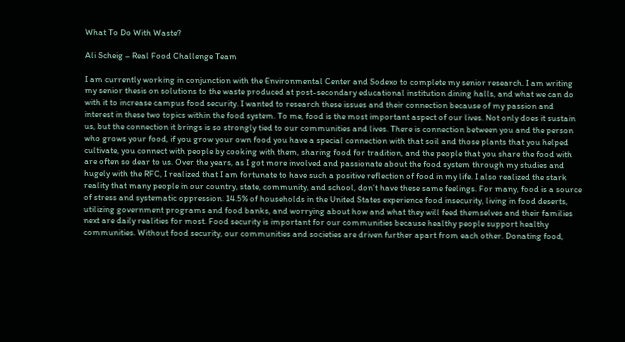What To Do With Waste?

Ali Scheig – Real Food Challenge Team

I am currently working in conjunction with the Environmental Center and Sodexo to complete my senior research. I am writing my senior thesis on solutions to the waste produced at post-secondary educational institution dining halls, and what we can do with it to increase campus food security. I wanted to research these issues and their connection because of my passion and interest in these two topics within the food system. To me, food is the most important aspect of our lives. Not only does it sustain us, but the connection it brings is so strongly tied to our communities and lives. There is connection between you and the person who grows your food, if you grow your own food you have a special connection with that soil and those plants that you helped cultivate, you connect with people by cooking with them, sharing food for tradition, and the people that you share the food with are often so dear to us. Over the years, as I got more involved and passionate about the food system through my studies and hugely with the RFC, I realized that I am fortunate to have such a positive reflection of food in my life. I also realized the stark reality that many people in our country, state, community, and school, don’t have these same feelings. For many, food is a source of stress and systematic oppression. 14.5% of households in the United States experience food insecurity, living in food deserts, utilizing government programs and food banks, and worrying about how and what they will feed themselves and their families next are daily realities for most. Food security is important for our communities because healthy people support healthy communities. Without food security, our communities and societies are driven further apart from each other. Donating food,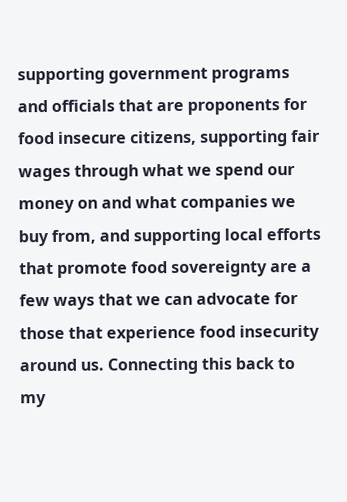supporting government programs and officials that are proponents for food insecure citizens, supporting fair wages through what we spend our money on and what companies we buy from, and supporting local efforts that promote food sovereignty are a few ways that we can advocate for those that experience food insecurity around us. Connecting this back to my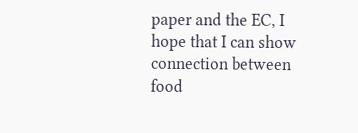paper and the EC, I hope that I can show connection between food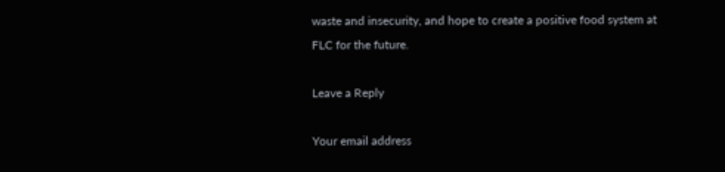waste and insecurity, and hope to create a positive food system at FLC for the future.

Leave a Reply

Your email address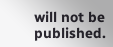will not be published.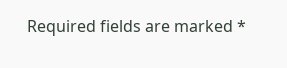Required fields are marked *